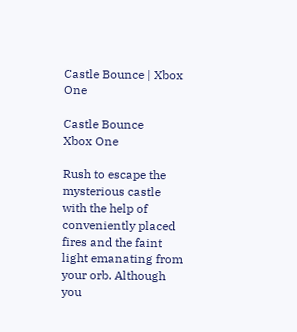Castle Bounce | Xbox One

Castle Bounce
Xbox One

Rush to escape the mysterious castle with the help of conveniently placed fires and the faint light emanating from your orb. Although you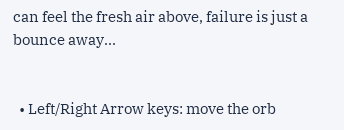can feel the fresh air above, failure is just a bounce away...


  • Left/Right Arrow keys: move the orb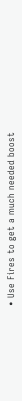• Use Fires to get a much needed boost